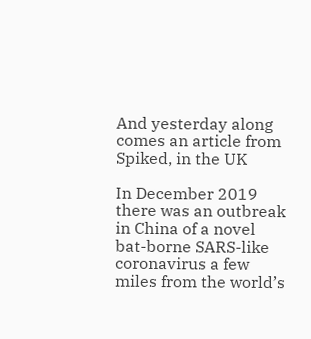And yesterday along comes an article from Spiked, in the UK

In December 2019 there was an outbreak in China of a novel bat-borne SARS-like coronavirus a few miles from the world’s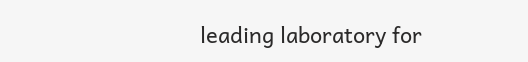leading laboratory for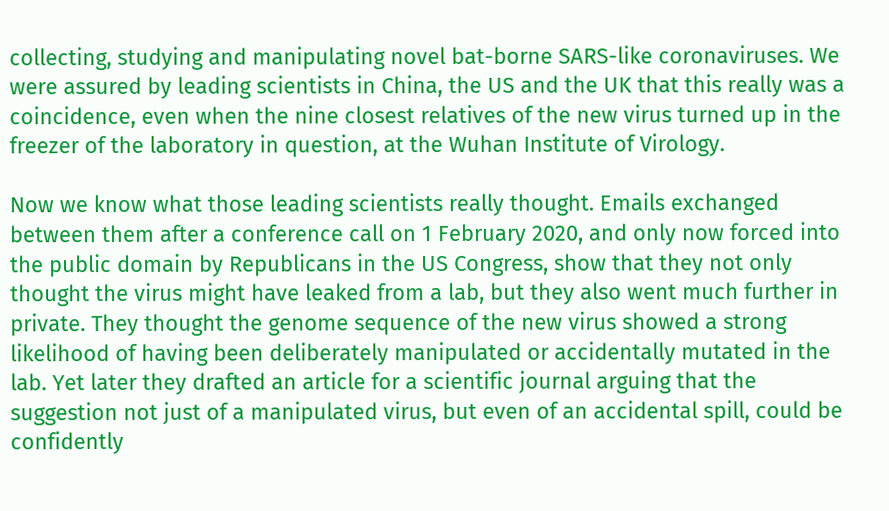collecting, studying and manipulating novel bat-borne SARS-like coronaviruses. We were assured by leading scientists in China, the US and the UK that this really was a coincidence, even when the nine closest relatives of the new virus turned up in the freezer of the laboratory in question, at the Wuhan Institute of Virology.

Now we know what those leading scientists really thought. Emails exchanged between them after a conference call on 1 February 2020, and only now forced into the public domain by Republicans in the US Congress, show that they not only thought the virus might have leaked from a lab, but they also went much further in private. They thought the genome sequence of the new virus showed a strong likelihood of having been deliberately manipulated or accidentally mutated in the lab. Yet later they drafted an article for a scientific journal arguing that the suggestion not just of a manipulated virus, but even of an accidental spill, could be confidently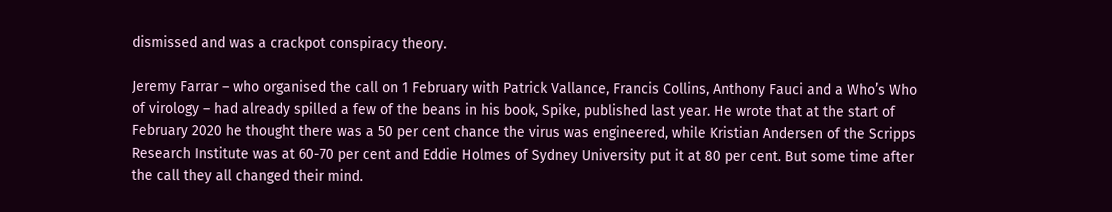dismissed and was a crackpot conspiracy theory.

Jeremy Farrar – who organised the call on 1 February with Patrick Vallance, Francis Collins, Anthony Fauci and a Who’s Who of virology – had already spilled a few of the beans in his book, Spike, published last year. He wrote that at the start of February 2020 he thought there was a 50 per cent chance the virus was engineered, while Kristian Andersen of the Scripps Research Institute was at 60-70 per cent and Eddie Holmes of Sydney University put it at 80 per cent. But some time after the call they all changed their mind.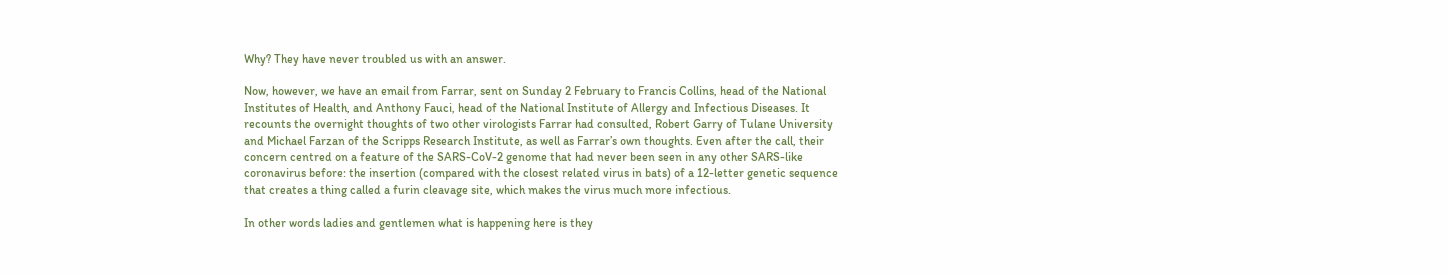Why? They have never troubled us with an answer.

Now, however, we have an email from Farrar, sent on Sunday 2 February to Francis Collins, head of the National Institutes of Health, and Anthony Fauci, head of the National Institute of Allergy and Infectious Diseases. It recounts the overnight thoughts of two other virologists Farrar had consulted, Robert Garry of Tulane University and Michael Farzan of the Scripps Research Institute, as well as Farrar’s own thoughts. Even after the call, their concern centred on a feature of the SARS-CoV-2 genome that had never been seen in any other SARS-like coronavirus before: the insertion (compared with the closest related virus in bats) of a 12-letter genetic sequence that creates a thing called a furin cleavage site, which makes the virus much more infectious.

In other words ladies and gentlemen what is happening here is they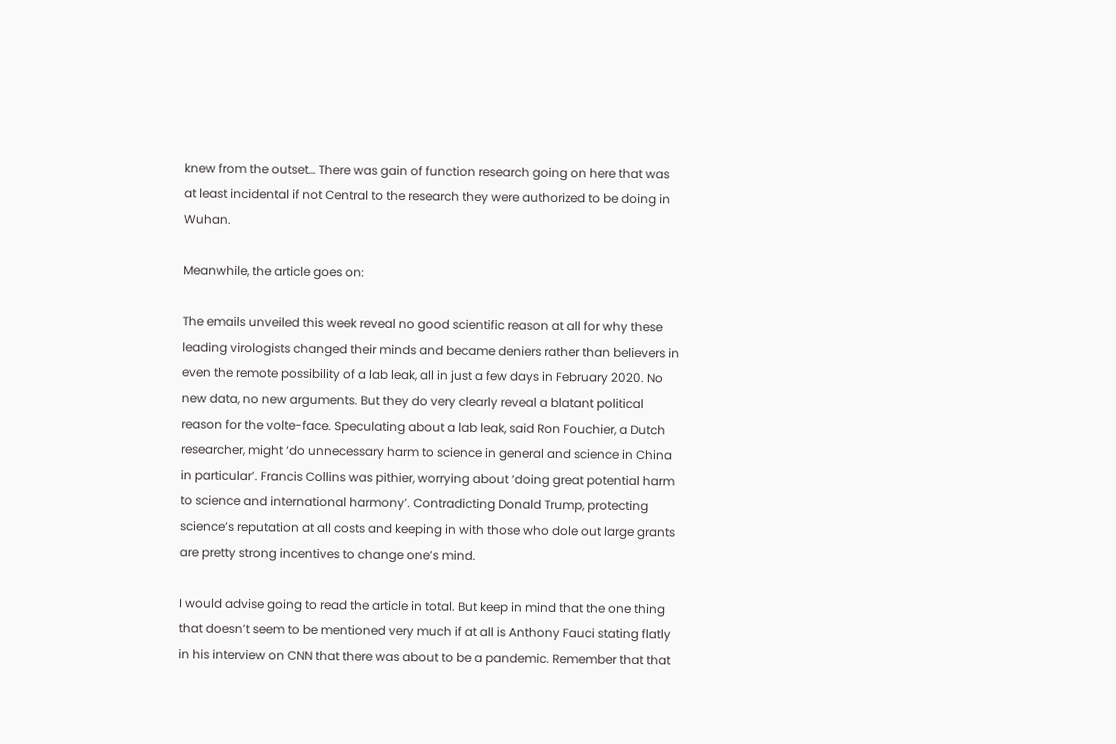knew from the outset… There was gain of function research going on here that was at least incidental if not Central to the research they were authorized to be doing in Wuhan.

Meanwhile, the article goes on:

The emails unveiled this week reveal no good scientific reason at all for why these leading virologists changed their minds and became deniers rather than believers in even the remote possibility of a lab leak, all in just a few days in February 2020. No new data, no new arguments. But they do very clearly reveal a blatant political reason for the volte-face. Speculating about a lab leak, said Ron Fouchier, a Dutch researcher, might ‘do unnecessary harm to science in general and science in China in particular’. Francis Collins was pithier, worrying about ‘doing great potential harm to science and international harmony’. Contradicting Donald Trump, protecting science’s reputation at all costs and keeping in with those who dole out large grants are pretty strong incentives to change one’s mind.

I would advise going to read the article in total. But keep in mind that the one thing that doesn’t seem to be mentioned very much if at all is Anthony Fauci stating flatly in his interview on CNN that there was about to be a pandemic. Remember that that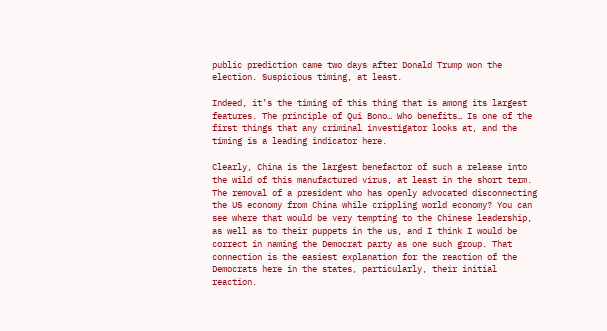public prediction came two days after Donald Trump won the election. Suspicious timing, at least.

Indeed, it’s the timing of this thing that is among its largest features. The principle of Qui Bono… Who benefits… Is one of the first things that any criminal investigator looks at, and the timing is a leading indicator here.

Clearly, China is the largest benefactor of such a release into the wild of this manufactured virus, at least in the short term. The removal of a president who has openly advocated disconnecting the US economy from China while crippling world economy? You can see where that would be very tempting to the Chinese leadership, as well as to their puppets in the us, and I think I would be correct in naming the Democrat party as one such group. That connection is the easiest explanation for the reaction of the Democrats here in the states, particularly, their initial reaction.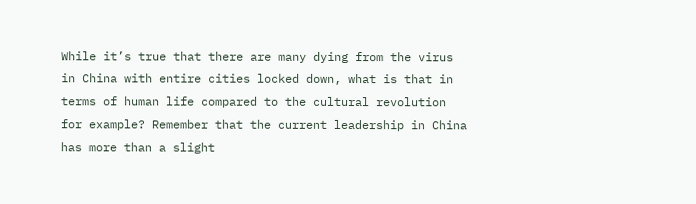While it’s true that there are many dying from the virus in China with entire cities locked down, what is that in terms of human life compared to the cultural revolution for example? Remember that the current leadership in China has more than a slight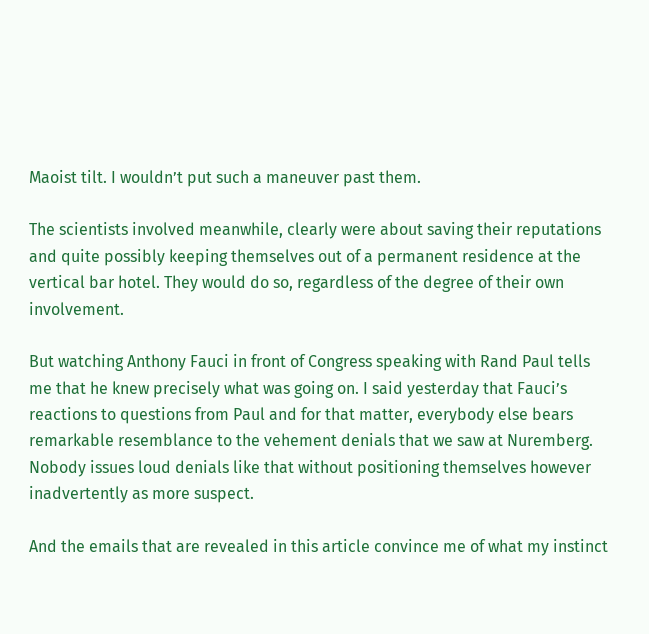Maoist tilt. I wouldn’t put such a maneuver past them.

The scientists involved meanwhile, clearly were about saving their reputations and quite possibly keeping themselves out of a permanent residence at the vertical bar hotel. They would do so, regardless of the degree of their own involvement.

But watching Anthony Fauci in front of Congress speaking with Rand Paul tells me that he knew precisely what was going on. I said yesterday that Fauci’s reactions to questions from Paul and for that matter, everybody else bears remarkable resemblance to the vehement denials that we saw at Nuremberg. Nobody issues loud denials like that without positioning themselves however inadvertently as more suspect.

And the emails that are revealed in this article convince me of what my instinct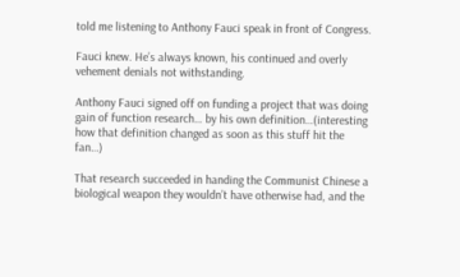told me listening to Anthony Fauci speak in front of Congress.

Fauci knew. He’s always known, his continued and overly vehement denials not withstanding.

Anthony Fauci signed off on funding a project that was doing gain of function research… by his own definition…(interesting how that definition changed as soon as this stuff hit the fan…)

That research succeeded in handing the Communist Chinese a biological weapon they wouldn’t have otherwise had, and the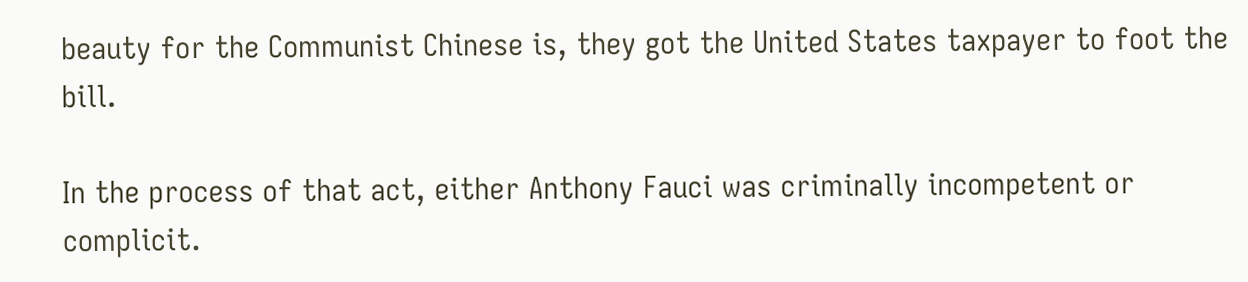beauty for the Communist Chinese is, they got the United States taxpayer to foot the bill.

In the process of that act, either Anthony Fauci was criminally incompetent or complicit.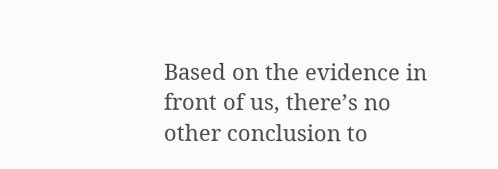Based on the evidence in front of us, there’s no other conclusion to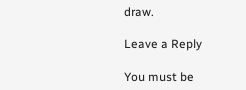draw.

Leave a Reply

You must be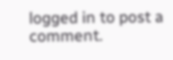logged in to post a comment.